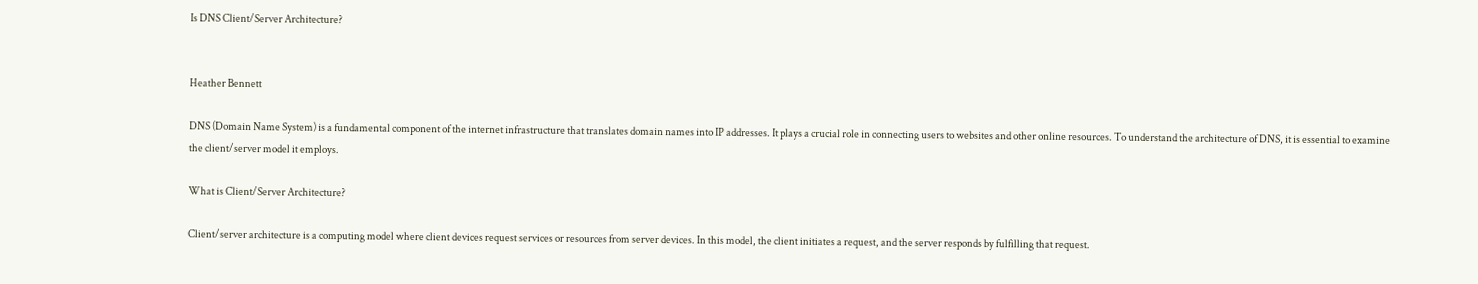Is DNS Client/Server Architecture?


Heather Bennett

DNS (Domain Name System) is a fundamental component of the internet infrastructure that translates domain names into IP addresses. It plays a crucial role in connecting users to websites and other online resources. To understand the architecture of DNS, it is essential to examine the client/server model it employs.

What is Client/Server Architecture?

Client/server architecture is a computing model where client devices request services or resources from server devices. In this model, the client initiates a request, and the server responds by fulfilling that request.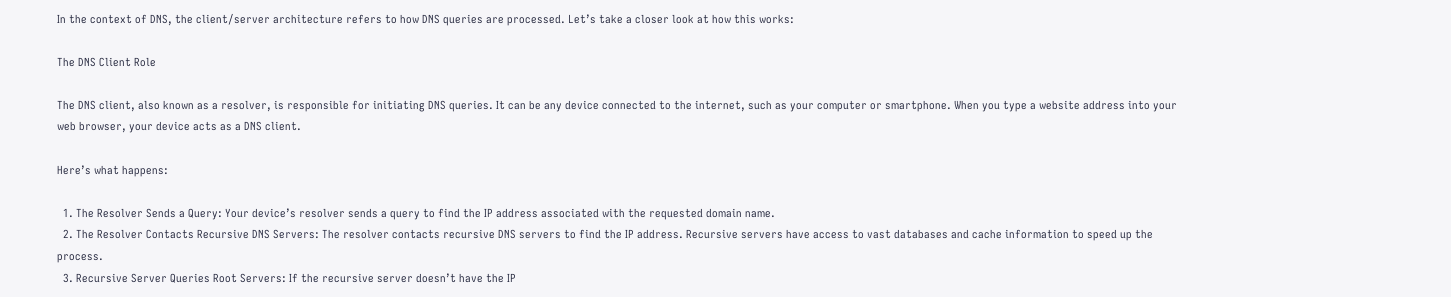In the context of DNS, the client/server architecture refers to how DNS queries are processed. Let’s take a closer look at how this works:

The DNS Client Role

The DNS client, also known as a resolver, is responsible for initiating DNS queries. It can be any device connected to the internet, such as your computer or smartphone. When you type a website address into your web browser, your device acts as a DNS client.

Here’s what happens:

  1. The Resolver Sends a Query: Your device’s resolver sends a query to find the IP address associated with the requested domain name.
  2. The Resolver Contacts Recursive DNS Servers: The resolver contacts recursive DNS servers to find the IP address. Recursive servers have access to vast databases and cache information to speed up the process.
  3. Recursive Server Queries Root Servers: If the recursive server doesn’t have the IP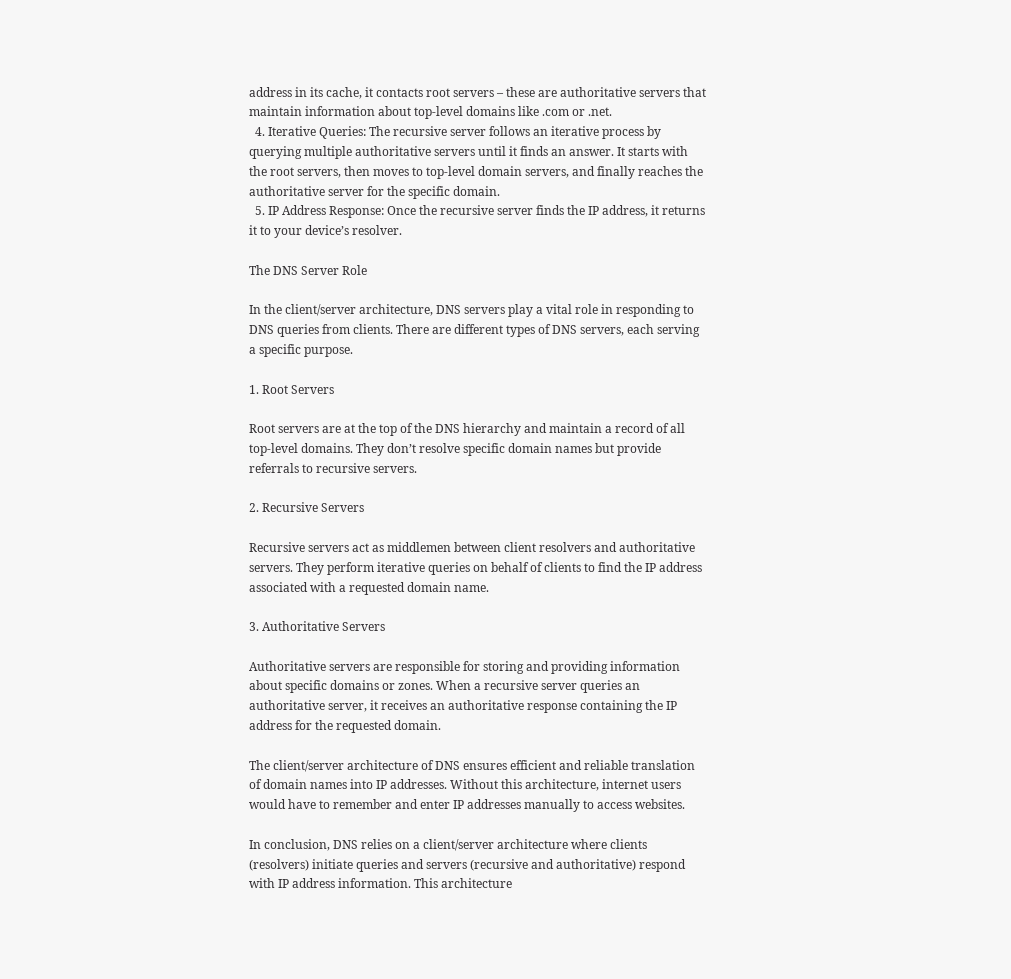address in its cache, it contacts root servers – these are authoritative servers that maintain information about top-level domains like .com or .net.
  4. Iterative Queries: The recursive server follows an iterative process by querying multiple authoritative servers until it finds an answer. It starts with the root servers, then moves to top-level domain servers, and finally reaches the authoritative server for the specific domain.
  5. IP Address Response: Once the recursive server finds the IP address, it returns it to your device’s resolver.

The DNS Server Role

In the client/server architecture, DNS servers play a vital role in responding to DNS queries from clients. There are different types of DNS servers, each serving a specific purpose.

1. Root Servers

Root servers are at the top of the DNS hierarchy and maintain a record of all top-level domains. They don’t resolve specific domain names but provide referrals to recursive servers.

2. Recursive Servers

Recursive servers act as middlemen between client resolvers and authoritative servers. They perform iterative queries on behalf of clients to find the IP address associated with a requested domain name.

3. Authoritative Servers

Authoritative servers are responsible for storing and providing information about specific domains or zones. When a recursive server queries an authoritative server, it receives an authoritative response containing the IP address for the requested domain.

The client/server architecture of DNS ensures efficient and reliable translation of domain names into IP addresses. Without this architecture, internet users would have to remember and enter IP addresses manually to access websites.

In conclusion, DNS relies on a client/server architecture where clients (resolvers) initiate queries and servers (recursive and authoritative) respond with IP address information. This architecture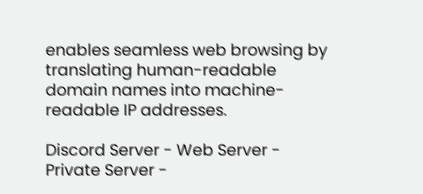enables seamless web browsing by translating human-readable domain names into machine-readable IP addresses.

Discord Server - Web Server - Private Server -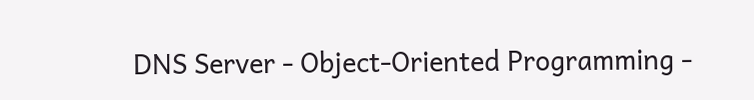DNS Server - Object-Oriented Programming -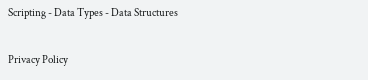Scripting - Data Types - Data Structures

Privacy Policy